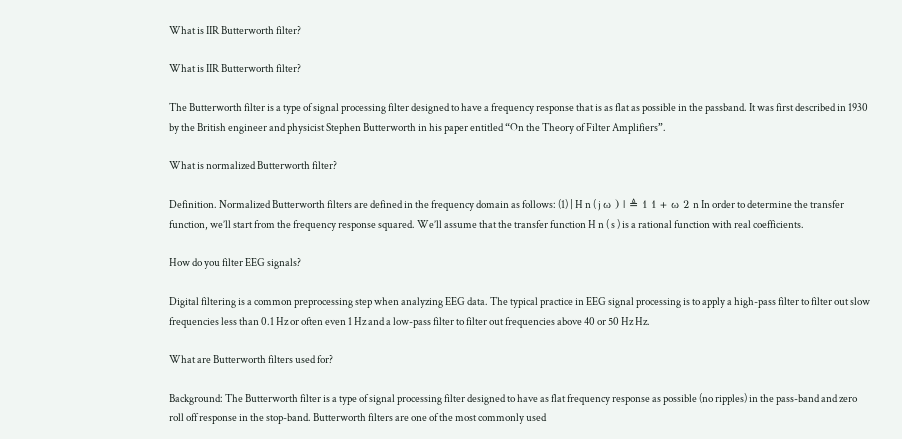What is IIR Butterworth filter?

What is IIR Butterworth filter?

The Butterworth filter is a type of signal processing filter designed to have a frequency response that is as flat as possible in the passband. It was first described in 1930 by the British engineer and physicist Stephen Butterworth in his paper entitled “On the Theory of Filter Amplifiers”.

What is normalized Butterworth filter?

Definition. Normalized Butterworth filters are defined in the frequency domain as follows: (1) | H n ( j ω ) | ≜ 1 1 + ω 2 n In order to determine the transfer function, we’ll start from the frequency response squared. We’ll assume that the transfer function H n ( s ) is a rational function with real coefficients.

How do you filter EEG signals?

Digital filtering is a common preprocessing step when analyzing EEG data. The typical practice in EEG signal processing is to apply a high-pass filter to filter out slow frequencies less than 0.1 Hz or often even 1 Hz and a low-pass filter to filter out frequencies above 40 or 50 Hz Hz.

What are Butterworth filters used for?

Background: The Butterworth filter is a type of signal processing filter designed to have as flat frequency response as possible (no ripples) in the pass-band and zero roll off response in the stop-band. Butterworth filters are one of the most commonly used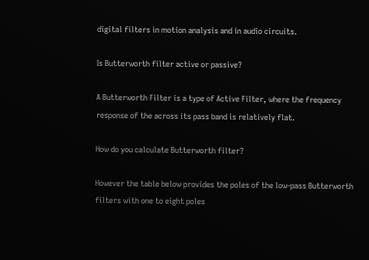digital filters in motion analysis and in audio circuits.

Is Butterworth filter active or passive?

A Butterworth Filter is a type of Active Filter, where the frequency response of the across its pass band is relatively flat.

How do you calculate Butterworth filter?

However the table below provides the poles of the low-pass Butterworth filters with one to eight poles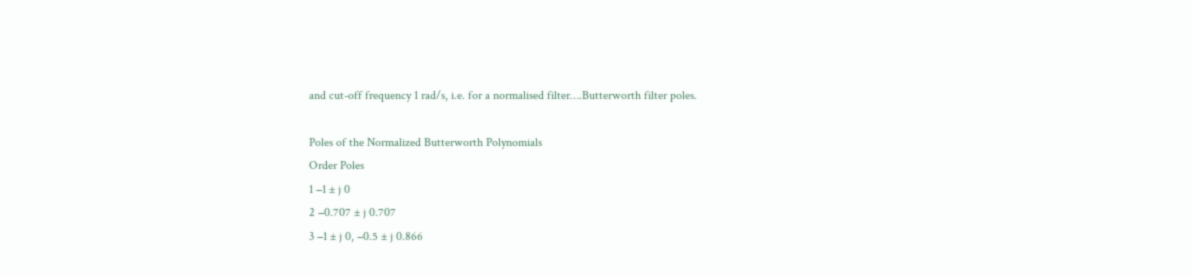and cut-off frequency 1 rad/s, i.e. for a normalised filter….Butterworth filter poles.

Poles of the Normalized Butterworth Polynomials
Order Poles
1 −1 ± j 0
2 −0.707 ± j 0.707
3 −1 ± j 0, −0.5 ± j 0.866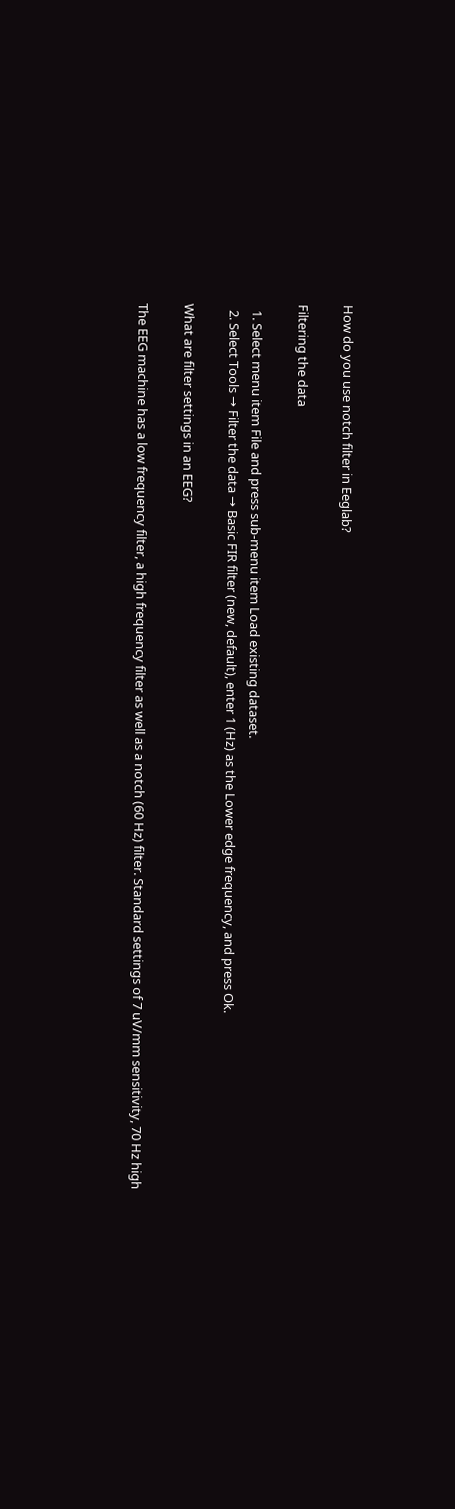How do you use notch filter in Eeglab?

Filtering the data

  1. Select menu item File and press sub-menu item Load existing dataset.
  2. Select Tools → Filter the data → Basic FIR filter (new, default), enter 1 (Hz) as the Lower edge frequency, and press Ok.

What are filter settings in an EEG?

The EEG machine has a low frequency filter, a high frequency filter as well as a notch (60 Hz) filter. Standard settings of 7 uV/mm sensitivity, 70 Hz high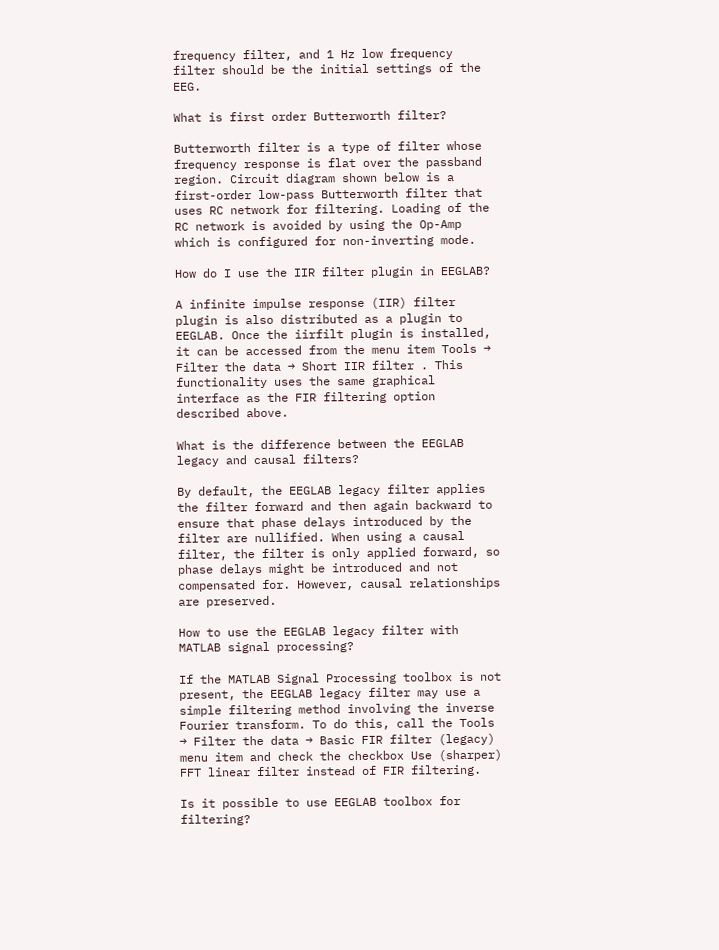frequency filter, and 1 Hz low frequency filter should be the initial settings of the EEG.

What is first order Butterworth filter?

Butterworth filter is a type of filter whose frequency response is flat over the passband region. Circuit diagram shown below is a first-order low-pass Butterworth filter that uses RC network for filtering. Loading of the RC network is avoided by using the Op-Amp which is configured for non-inverting mode.

How do I use the IIR filter plugin in EEGLAB?

A infinite impulse response (IIR) filter plugin is also distributed as a plugin to EEGLAB. Once the iirfilt plugin is installed, it can be accessed from the menu item Tools → Filter the data → Short IIR filter . This functionality uses the same graphical interface as the FIR filtering option described above.

What is the difference between the EEGLAB legacy and causal filters?

By default, the EEGLAB legacy filter applies the filter forward and then again backward to ensure that phase delays introduced by the filter are nullified. When using a causal filter, the filter is only applied forward, so phase delays might be introduced and not compensated for. However, causal relationships are preserved.

How to use the EEGLAB legacy filter with MATLAB signal processing?

If the MATLAB Signal Processing toolbox is not present, the EEGLAB legacy filter may use a simple filtering method involving the inverse Fourier transform. To do this, call the Tools → Filter the data → Basic FIR filter (legacy) menu item and check the checkbox Use (sharper) FFT linear filter instead of FIR filtering.

Is it possible to use EEGLAB toolbox for filtering?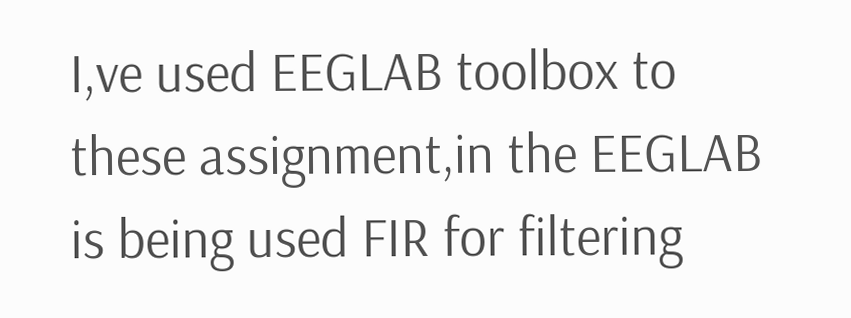I,ve used EEGLAB toolbox to these assignment,in the EEGLAB is being used FIR for filtering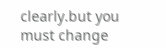clearly.but you must change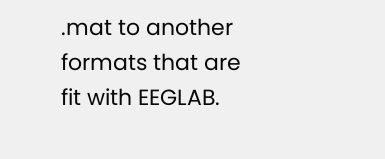.mat to another formats that are fit with EEGLAB.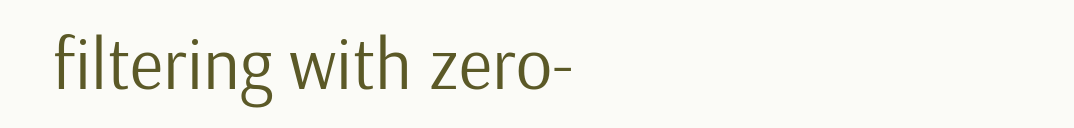filtering with zero-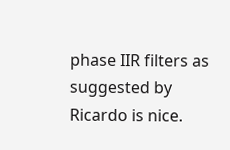phase IIR filters as suggested by Ricardo is nice.